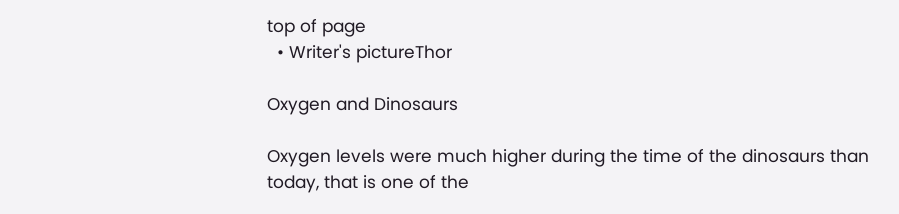top of page
  • Writer's pictureThor

Oxygen and Dinosaurs

Oxygen levels were much higher during the time of the dinosaurs than today, that is one of the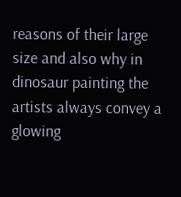reasons of their large size and also why in dinosaur painting the artists always convey a glowing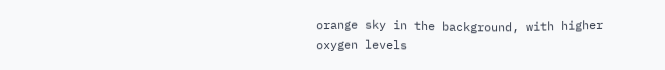orange sky in the background, with higher oxygen levels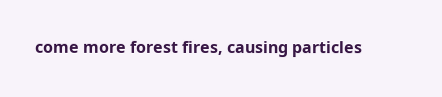come more forest fires, causing particles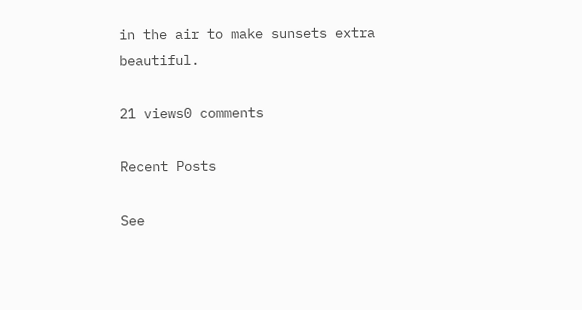in the air to make sunsets extra beautiful.

21 views0 comments

Recent Posts

See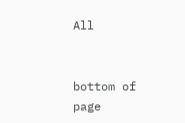All


bottom of page